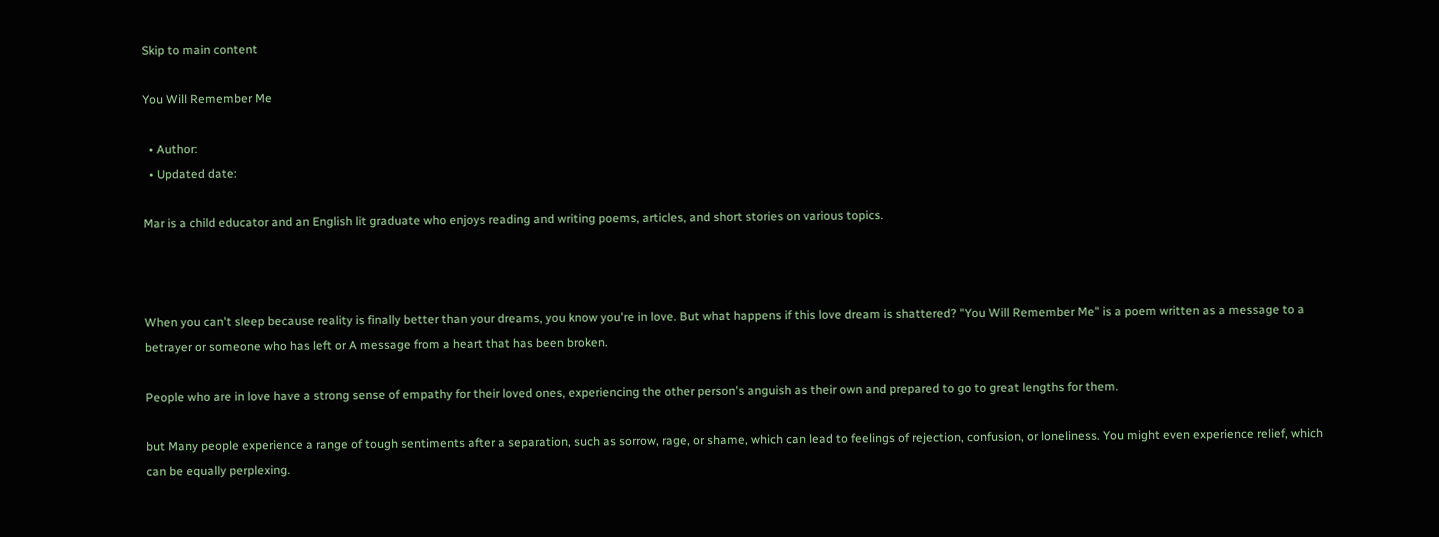Skip to main content

You Will Remember Me

  • Author:
  • Updated date:

Mar is a child educator and an English lit graduate who enjoys reading and writing poems, articles, and short stories on various topics.



When you can't sleep because reality is finally better than your dreams, you know you're in love. But what happens if this love dream is shattered? "You Will Remember Me" is a poem written as a message to a betrayer or someone who has left or A message from a heart that has been broken.

People who are in love have a strong sense of empathy for their loved ones, experiencing the other person's anguish as their own and prepared to go to great lengths for them.

but Many people experience a range of tough sentiments after a separation, such as sorrow, rage, or shame, which can lead to feelings of rejection, confusion, or loneliness. You might even experience relief, which can be equally perplexing.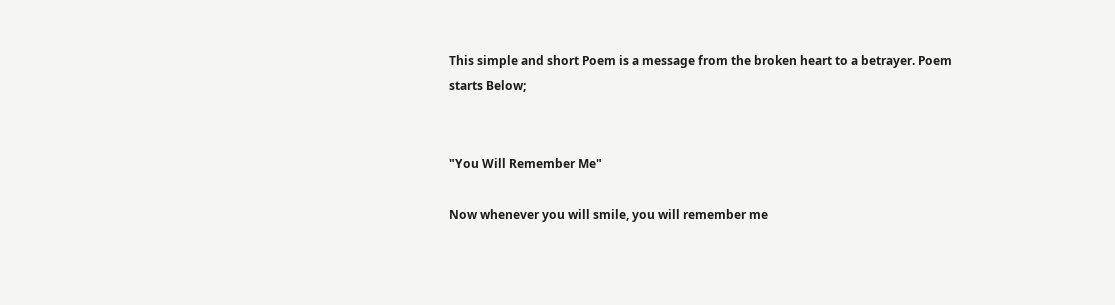This simple and short Poem is a message from the broken heart to a betrayer. Poem starts Below;


"You Will Remember Me"

Now whenever you will smile, you will remember me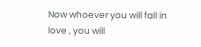Now whoever you will fall in love , you will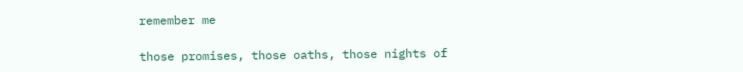remember me

those promises, those oaths, those nights of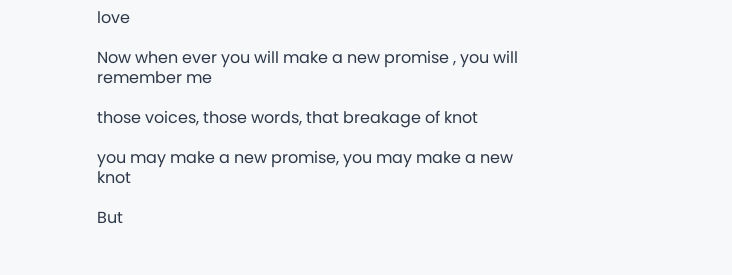love

Now when ever you will make a new promise , you will remember me

those voices, those words, that breakage of knot

you may make a new promise, you may make a new knot

But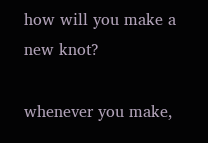how will you make a new knot?

whenever you make,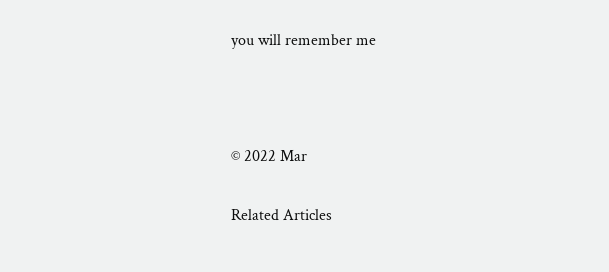you will remember me



© 2022 Mar

Related Articles